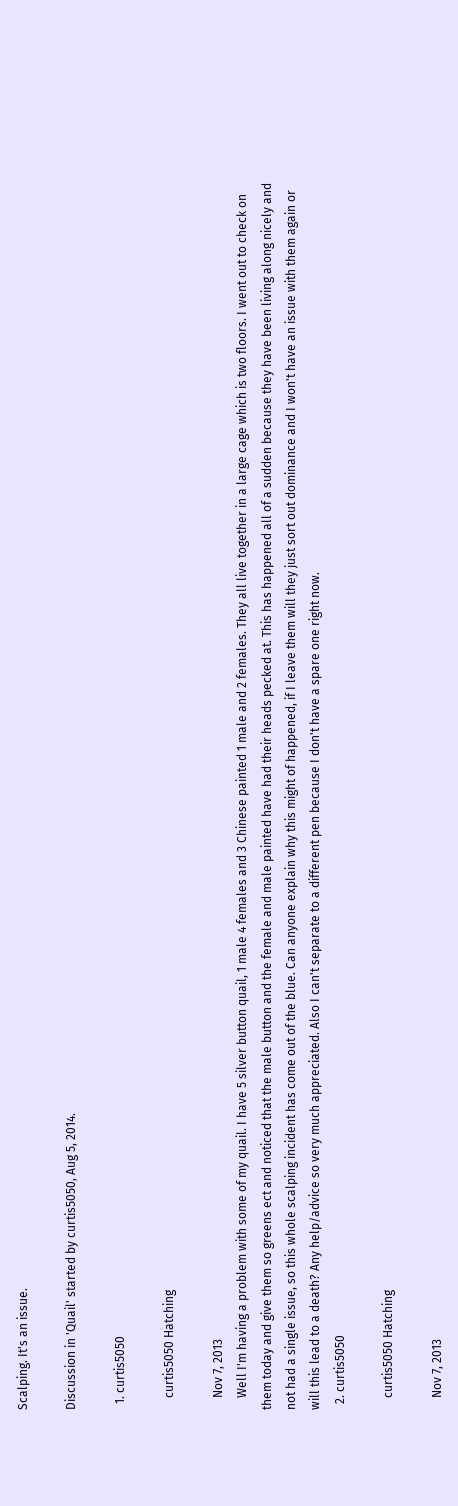Scalping. It's an issue.

Discussion in 'Quail' started by curtis5050, Aug 5, 2014.

  1. curtis5050

    curtis5050 Hatching

    Nov 7, 2013
    Well I'm having a problem with some of my quail. I have 5 silver button quail, 1 male 4 females and 3 Chinese painted 1 male and 2 females. They all live together in a large cage which is two floors. I went out to check on them today and give them so greens ect and noticed that the male button and the female and male painted have had their heads pecked at. This has happened all of a sudden because they have been living along nicely and not had a single issue, so this whole scalping incident has come out of the blue. Can anyone explain why this might of happened, if I leave them will they just sort out dominance and I won't have an issue with them again or will this lead to a death? Any help/advice so very much appreciated. Also I can't separate to a different pen because I don't have a spare one right now.
  2. curtis5050

    curtis5050 Hatching

    Nov 7, 2013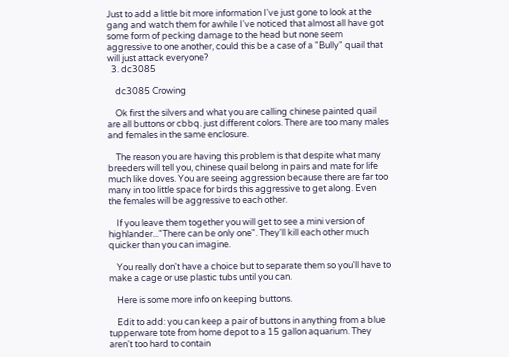Just to add a little bit more information I've just gone to look at the gang and watch them for awhile I've noticed that almost all have got some form of pecking damage to the head but none seem aggressive to one another, could this be a case of a "Bully" quail that will just attack everyone?
  3. dc3085

    dc3085 Crowing

    Ok first the silvers and what you are calling chinese painted quail are all buttons or cbbq. just different colors. There are too many males and females in the same enclosure.

    The reason you are having this problem is that despite what many breeders will tell you, chinese quail belong in pairs and mate for life much like doves. You are seeing aggression because there are far too many in too little space for birds this aggressive to get along. Even the females will be aggressive to each other.

    If you leave them together you will get to see a mini version of highlander..."There can be only one". They'll kill each other much quicker than you can imagine.

    You really don't have a choice but to separate them so you'll have to make a cage or use plastic tubs until you can.

    Here is some more info on keeping buttons.

    Edit to add: you can keep a pair of buttons in anything from a blue tupperware tote from home depot to a 15 gallon aquarium. They aren't too hard to contain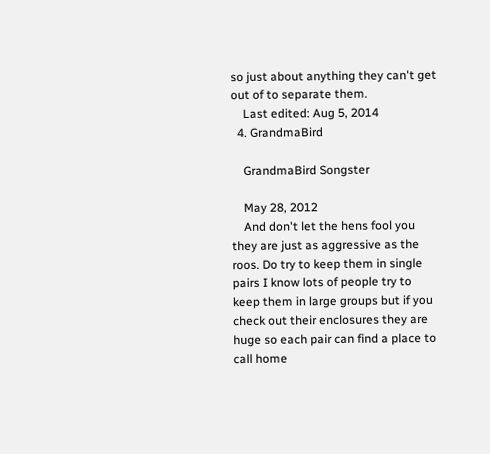so just about anything they can't get out of to separate them.
    Last edited: Aug 5, 2014
  4. GrandmaBird

    GrandmaBird Songster

    May 28, 2012
    And don't let the hens fool you they are just as aggressive as the roos. Do try to keep them in single pairs I know lots of people try to keep them in large groups but if you check out their enclosures they are huge so each pair can find a place to call home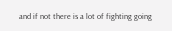and if not there is a lot of fighting going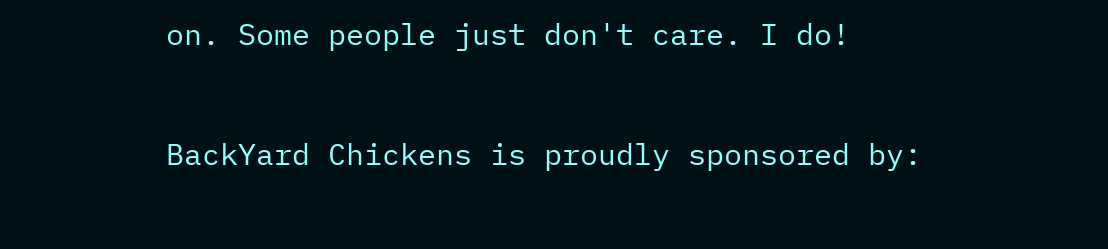on. Some people just don't care. I do!

BackYard Chickens is proudly sponsored by: